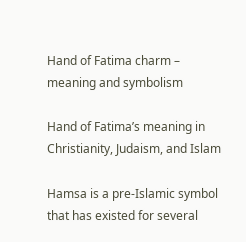Hand of Fatima charm – meaning and symbolism

Hand of Fatima’s meaning in Christianity, Judaism, and Islam

Hamsa is a pre-Islamic symbol that has existed for several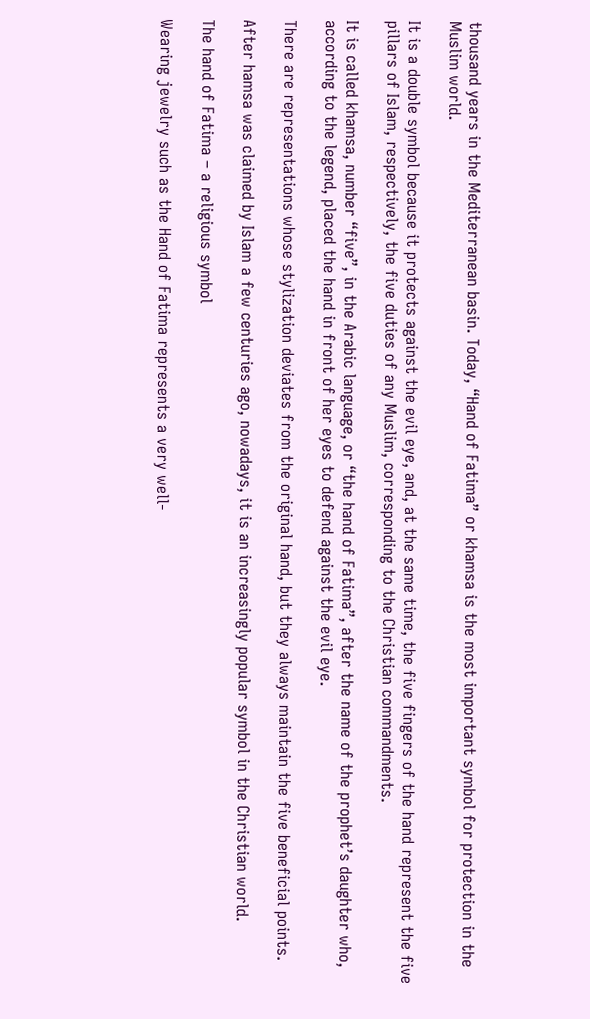thousand years in the Mediterranean basin. Today, “Hand of Fatima” or khamsa is the most important symbol for protection in the Muslim world.

It is a double symbol because it protects against the evil eye, and, at the same time, the five fingers of the hand represent the five pillars of Islam, respectively, the five duties of any Muslim, corresponding to the Christian commandments.

It is called khamsa, number “five”, in the Arabic language, or “the hand of Fatima”, after the name of the prophet’s daughter who, according to the legend, placed the hand in front of her eyes to defend against the evil eye.

There are representations whose stylization deviates from the original hand, but they always maintain the five beneficial points.

After hamsa was claimed by Islam a few centuries ago, nowadays, it is an increasingly popular symbol in the Christian world.

The hand of Fatima – a religious symbol

Wearing jewelry such as the Hand of Fatima represents a very well-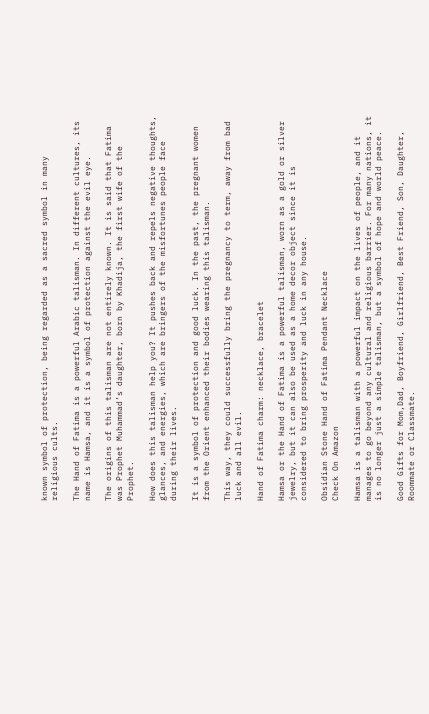known symbol of protection, being regarded as a sacred symbol in many religious cults.

The Hand of Fatima is a powerful Arabic talisman. In different cultures, its name is Hamsa, and it is a symbol of protection against the evil eye.

The origins of this talisman are not entirely known. It is said that Fatima was Prophet Muhammad’s daughter, born by Khadija, the first wife of the Prophet.

How does this talisman help you? It pushes back and repels negative thoughts, glances, and energies, which are bringers of the misfortunes people face during their lives.

It is a symbol of protection and good luck. In the past, the pregnant women from the Orient enhanced their bodies wearing this talisman.

This way, they could successfully bring the pregnancy to term, away from bad luck and all evil.

Hand of Fatima charm: necklace, bracelet

Hamsa or the Hand of Fatima is a powerful talisman, worn as a gold or silver jewelry, but it can also be used as a home decor object since it is considered to bring prosperity and luck in any house.

Obsidian Stone Hand of Fatima Pendant Necklace
Check On Amazon

Hamsa is a talisman with a powerful impact on the lives of people, and it manages to go beyond any cultural and religious barrier. For many nations, it is no longer just a simple talisman, but a symbol of hope and world peace.

Good Gifts for Mom,Dad, Boyfriend, Girlfriend, Best Friend, Son, Daughter, Roommate or Classmate.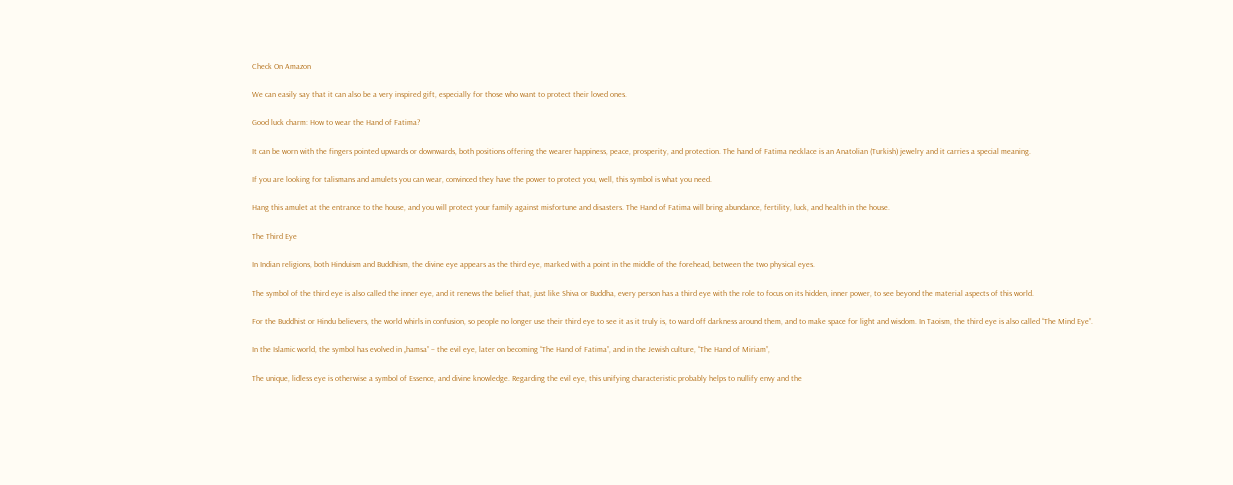Check On Amazon

We can easily say that it can also be a very inspired gift, especially for those who want to protect their loved ones.

Good luck charm: How to wear the Hand of Fatima?

It can be worn with the fingers pointed upwards or downwards, both positions offering the wearer happiness, peace, prosperity, and protection. The hand of Fatima necklace is an Anatolian (Turkish) jewelry and it carries a special meaning.

If you are looking for talismans and amulets you can wear, convinced they have the power to protect you, well, this symbol is what you need.

Hang this amulet at the entrance to the house, and you will protect your family against misfortune and disasters. The Hand of Fatima will bring abundance, fertility, luck, and health in the house.

The Third Eye

In Indian religions, both Hinduism and Buddhism, the divine eye appears as the third eye, marked with a point in the middle of the forehead, between the two physical eyes.

The symbol of the third eye is also called the inner eye, and it renews the belief that, just like Shiva or Buddha, every person has a third eye with the role to focus on its hidden, inner power, to see beyond the material aspects of this world.

For the Buddhist or Hindu believers, the world whirls in confusion, so people no longer use their third eye to see it as it truly is, to ward off darkness around them, and to make space for light and wisdom. In Taoism, the third eye is also called “The Mind Eye”.

In the Islamic world, the symbol has evolved in „hamsa” – the evil eye, later on becoming “The Hand of Fatima”, and in the Jewish culture, “The Hand of Miriam”,

The unique, lidless eye is otherwise a symbol of Essence, and divine knowledge. Regarding the evil eye, this unifying characteristic probably helps to nullify envy and the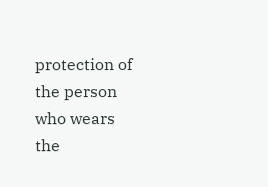protection of the person who wears the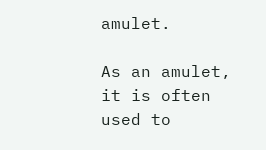amulet.

As an amulet, it is often used to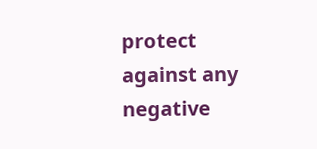protect against any negative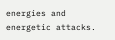energies and energetic attacks.